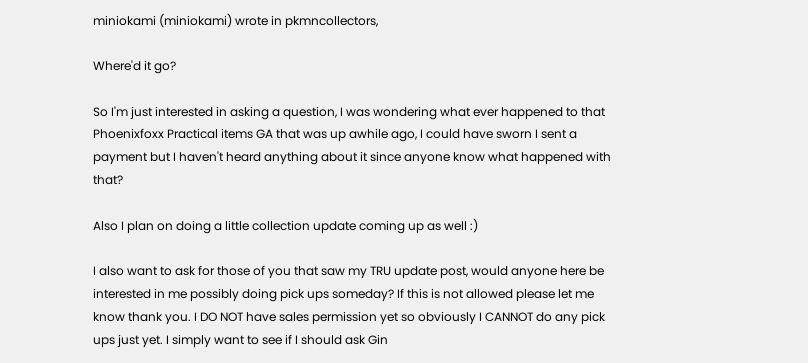miniokami (miniokami) wrote in pkmncollectors,

Where'd it go?

So I'm just interested in asking a question, I was wondering what ever happened to that Phoenixfoxx Practical items GA that was up awhile ago, I could have sworn I sent a payment but I haven't heard anything about it since anyone know what happened with that?

Also I plan on doing a little collection update coming up as well :)

I also want to ask for those of you that saw my TRU update post, would anyone here be interested in me possibly doing pick ups someday? If this is not allowed please let me know thank you. I DO NOT have sales permission yet so obviously I CANNOT do any pick ups just yet. I simply want to see if I should ask Gin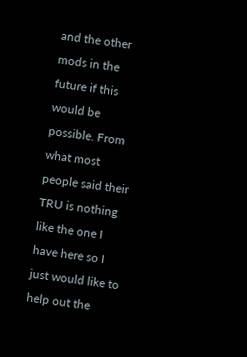and the other mods in the future if this would be possible. From what most people said their TRU is nothing like the one I have here so I just would like to help out the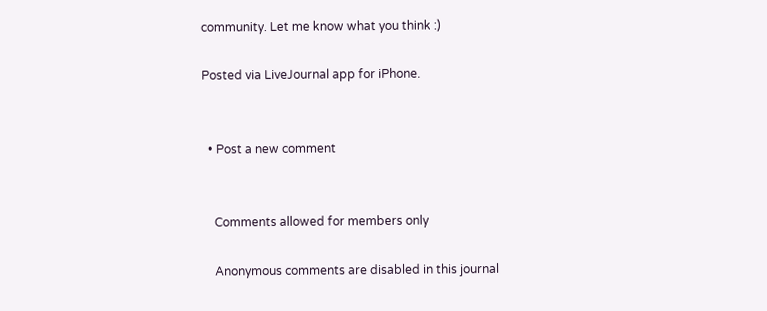community. Let me know what you think :)

Posted via LiveJournal app for iPhone.


  • Post a new comment


    Comments allowed for members only

    Anonymous comments are disabled in this journal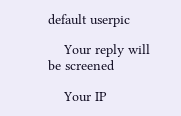default userpic

    Your reply will be screened

    Your IP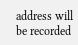address will be recorded